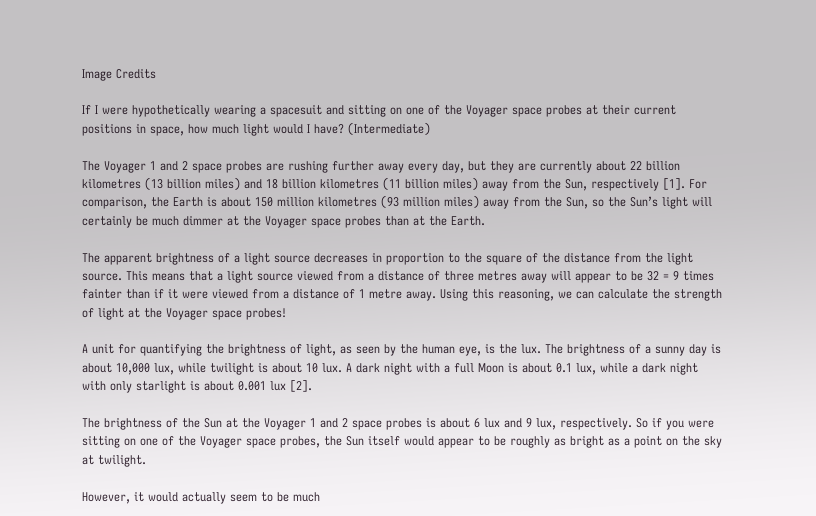Image Credits

If I were hypothetically wearing a spacesuit and sitting on one of the Voyager space probes at their current positions in space, how much light would I have? (Intermediate)

The Voyager 1 and 2 space probes are rushing further away every day, but they are currently about 22 billion kilometres (13 billion miles) and 18 billion kilometres (11 billion miles) away from the Sun, respectively [1]. For comparison, the Earth is about 150 million kilometres (93 million miles) away from the Sun, so the Sun’s light will certainly be much dimmer at the Voyager space probes than at the Earth.

The apparent brightness of a light source decreases in proportion to the square of the distance from the light source. This means that a light source viewed from a distance of three metres away will appear to be 32 = 9 times fainter than if it were viewed from a distance of 1 metre away. Using this reasoning, we can calculate the strength of light at the Voyager space probes!

A unit for quantifying the brightness of light, as seen by the human eye, is the lux. The brightness of a sunny day is about 10,000 lux, while twilight is about 10 lux. A dark night with a full Moon is about 0.1 lux, while a dark night with only starlight is about 0.001 lux [2].

The brightness of the Sun at the Voyager 1 and 2 space probes is about 6 lux and 9 lux, respectively. So if you were sitting on one of the Voyager space probes, the Sun itself would appear to be roughly as bright as a point on the sky at twilight.

However, it would actually seem to be much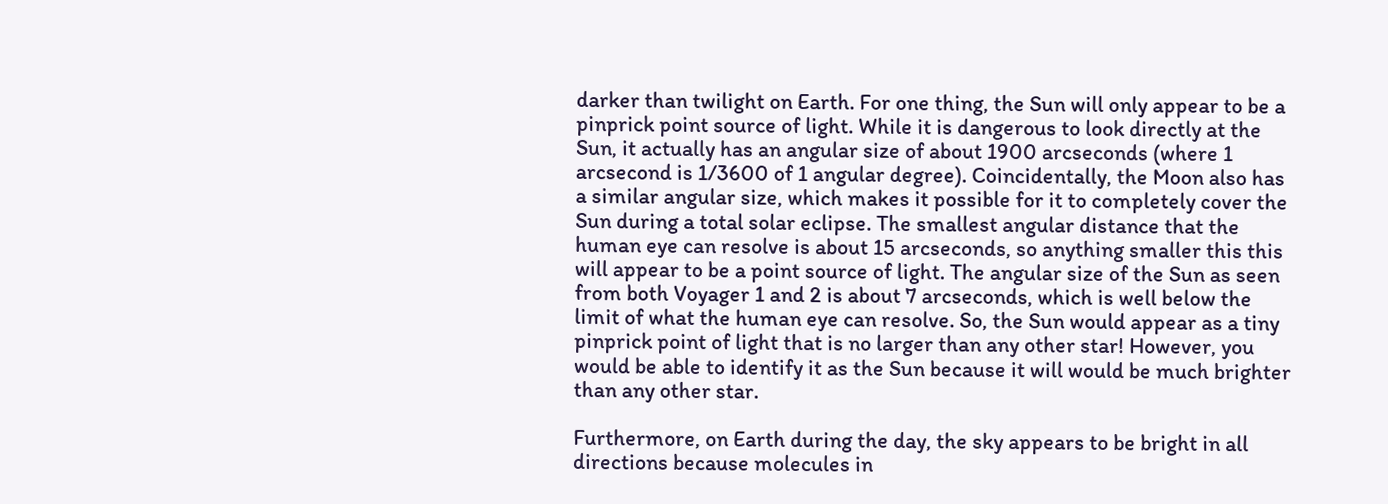darker than twilight on Earth. For one thing, the Sun will only appear to be a pinprick point source of light. While it is dangerous to look directly at the Sun, it actually has an angular size of about 1900 arcseconds (where 1 arcsecond is 1/3600 of 1 angular degree). Coincidentally, the Moon also has a similar angular size, which makes it possible for it to completely cover the Sun during a total solar eclipse. The smallest angular distance that the human eye can resolve is about 15 arcseconds, so anything smaller this this will appear to be a point source of light. The angular size of the Sun as seen from both Voyager 1 and 2 is about 7 arcseconds, which is well below the limit of what the human eye can resolve. So, the Sun would appear as a tiny pinprick point of light that is no larger than any other star! However, you would be able to identify it as the Sun because it will would be much brighter than any other star.

Furthermore, on Earth during the day, the sky appears to be bright in all directions because molecules in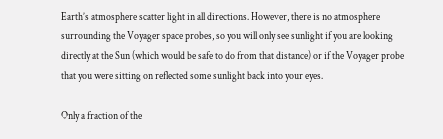Earth’s atmosphere scatter light in all directions. However, there is no atmosphere surrounding the Voyager space probes, so you will only see sunlight if you are looking directly at the Sun (which would be safe to do from that distance) or if the Voyager probe that you were sitting on reflected some sunlight back into your eyes.

Only a fraction of the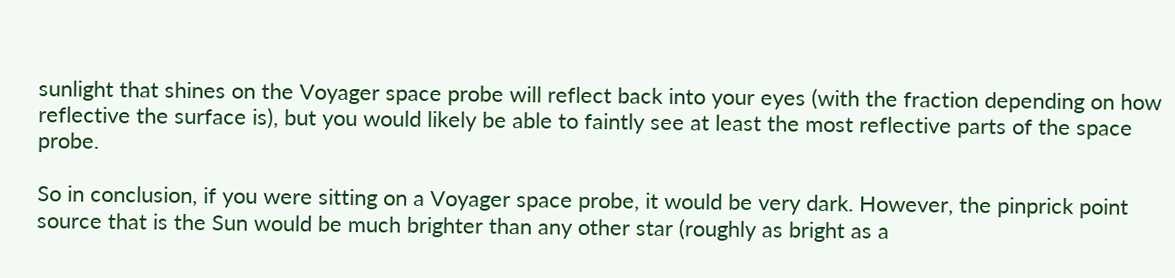sunlight that shines on the Voyager space probe will reflect back into your eyes (with the fraction depending on how reflective the surface is), but you would likely be able to faintly see at least the most reflective parts of the space probe.

So in conclusion, if you were sitting on a Voyager space probe, it would be very dark. However, the pinprick point source that is the Sun would be much brighter than any other star (roughly as bright as a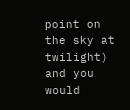point on the sky at twilight) and you would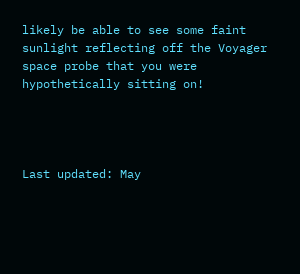likely be able to see some faint sunlight reflecting off the Voyager space probe that you were hypothetically sitting on!




Last updated: May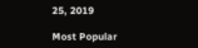25, 2019

Most Popular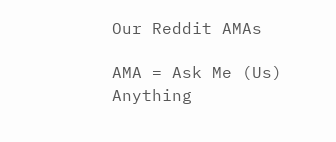Our Reddit AMAs

AMA = Ask Me (Us) Anything